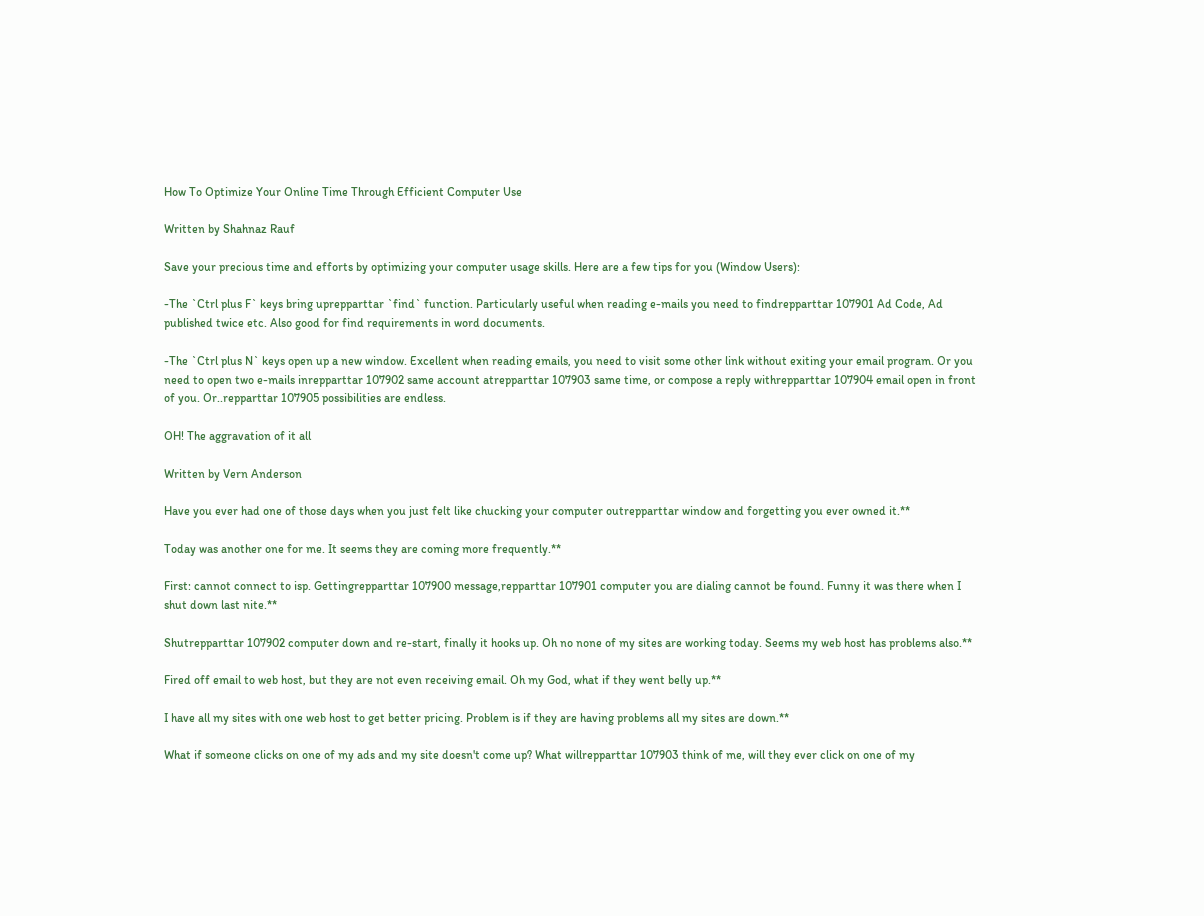How To Optimize Your Online Time Through Efficient Computer Use

Written by Shahnaz Rauf

Save your precious time and efforts by optimizing your computer usage skills. Here are a few tips for you (Window Users):

-The `Ctrl plus F` keys bring uprepparttar `find` function. Particularly useful when reading e-mails you need to findrepparttar 107901 Ad Code, Ad published twice etc. Also good for find requirements in word documents.

-The `Ctrl plus N` keys open up a new window. Excellent when reading emails, you need to visit some other link without exiting your email program. Or you need to open two e-mails inrepparttar 107902 same account atrepparttar 107903 same time, or compose a reply withrepparttar 107904 email open in front of you. Or..repparttar 107905 possibilities are endless.

OH! The aggravation of it all

Written by Vern Anderson

Have you ever had one of those days when you just felt like chucking your computer outrepparttar window and forgetting you ever owned it.**

Today was another one for me. It seems they are coming more frequently.**

First: cannot connect to isp. Gettingrepparttar 107900 message,repparttar 107901 computer you are dialing cannot be found. Funny it was there when I shut down last nite.**

Shutrepparttar 107902 computer down and re-start, finally it hooks up. Oh no none of my sites are working today. Seems my web host has problems also.**

Fired off email to web host, but they are not even receiving email. Oh my God, what if they went belly up.**

I have all my sites with one web host to get better pricing. Problem is if they are having problems all my sites are down.**

What if someone clicks on one of my ads and my site doesn't come up? What willrepparttar 107903 think of me, will they ever click on one of my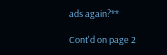ads again?**

Cont'd on page 2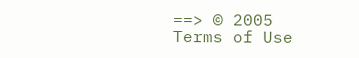==> © 2005
Terms of Use